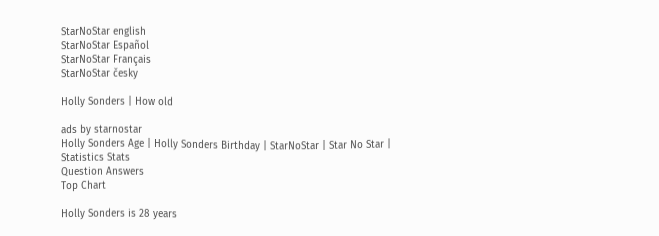StarNoStar english
StarNoStar Español
StarNoStar Français
StarNoStar česky

Holly Sonders | How old

ads by starnostar
Holly Sonders Age | Holly Sonders Birthday | StarNoStar | Star No Star |
Statistics Stats
Question Answers
Top Chart

Holly Sonders is 28 years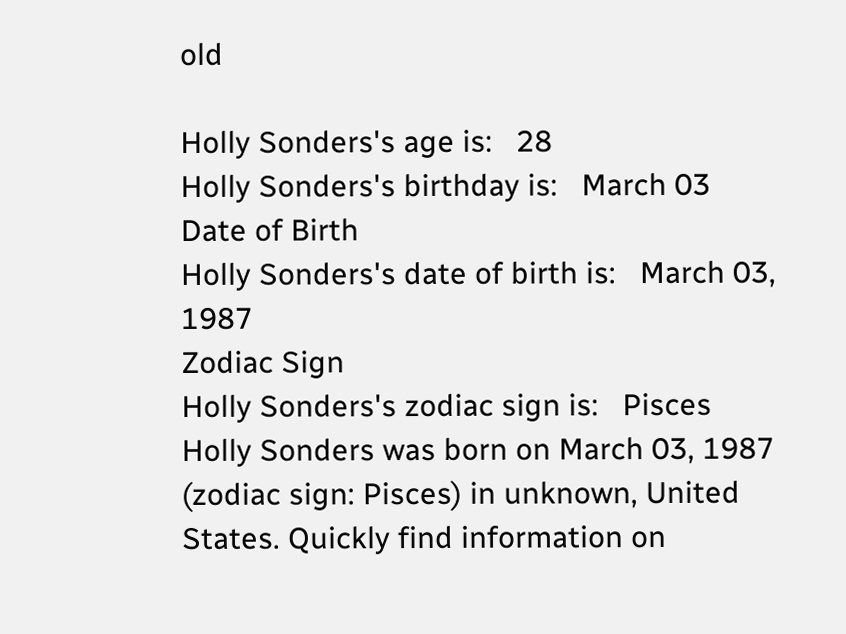old

Holly Sonders's age is:   28
Holly Sonders's birthday is:   March 03
Date of Birth
Holly Sonders's date of birth is:   March 03, 1987
Zodiac Sign
Holly Sonders's zodiac sign is:   Pisces
Holly Sonders was born on March 03, 1987 (zodiac sign: Pisces) in unknown, United States. Quickly find information on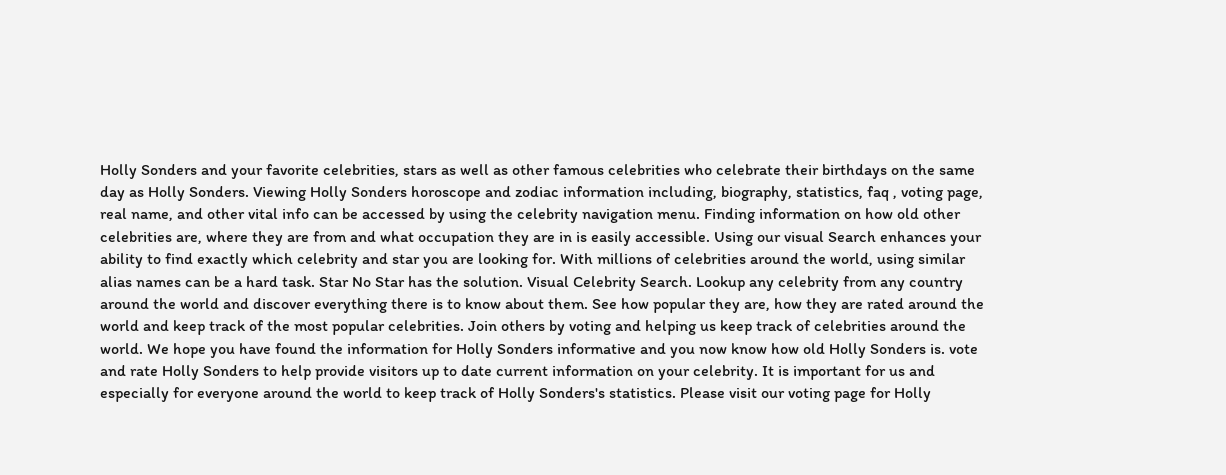Holly Sonders and your favorite celebrities, stars as well as other famous celebrities who celebrate their birthdays on the same day as Holly Sonders. Viewing Holly Sonders horoscope and zodiac information including, biography, statistics, faq , voting page, real name, and other vital info can be accessed by using the celebrity navigation menu. Finding information on how old other celebrities are, where they are from and what occupation they are in is easily accessible. Using our visual Search enhances your ability to find exactly which celebrity and star you are looking for. With millions of celebrities around the world, using similar alias names can be a hard task. Star No Star has the solution. Visual Celebrity Search. Lookup any celebrity from any country around the world and discover everything there is to know about them. See how popular they are, how they are rated around the world and keep track of the most popular celebrities. Join others by voting and helping us keep track of celebrities around the world. We hope you have found the information for Holly Sonders informative and you now know how old Holly Sonders is. vote and rate Holly Sonders to help provide visitors up to date current information on your celebrity. It is important for us and especially for everyone around the world to keep track of Holly Sonders's statistics. Please visit our voting page for Holly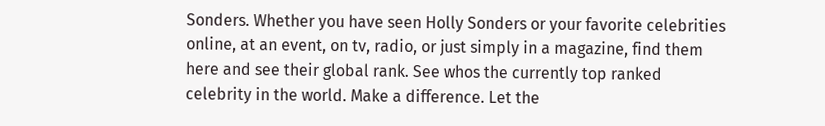Sonders. Whether you have seen Holly Sonders or your favorite celebrities online, at an event, on tv, radio, or just simply in a magazine, find them here and see their global rank. See whos the currently top ranked celebrity in the world. Make a difference. Let the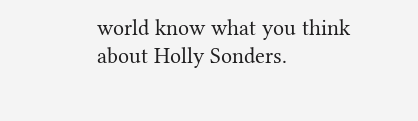world know what you think about Holly Sonders.